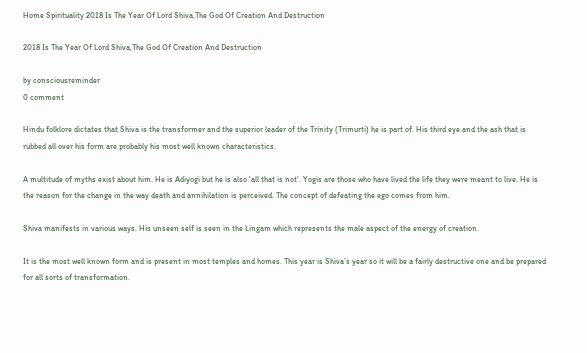Home Spirituality 2018 Is The Year Of Lord Shiva,The God Of Creation And Destruction

2018 Is The Year Of Lord Shiva,The God Of Creation And Destruction

by consciousreminder
0 comment

Hindu folklore dictates that Shiva is the transformer and the superior leader of the Trinity (Trimurti) he is part of. His third eye and the ash that is rubbed all over his form are probably his most well known characteristics.

A multitude of myths exist about him. He is Adiyogi but he is also ‘all that is not’. Yogis are those who have lived the life they were meant to live. He is the reason for the change in the way death and annihilation is perceived. The concept of defeating the ego comes from him.

Shiva manifests in various ways. His unseen self is seen in the Lingam which represents the male aspect of the energy of creation.

It is the most well known form and is present in most temples and homes. This year is Shiva’s year so it will be a fairly destructive one and be prepared for all sorts of transformation.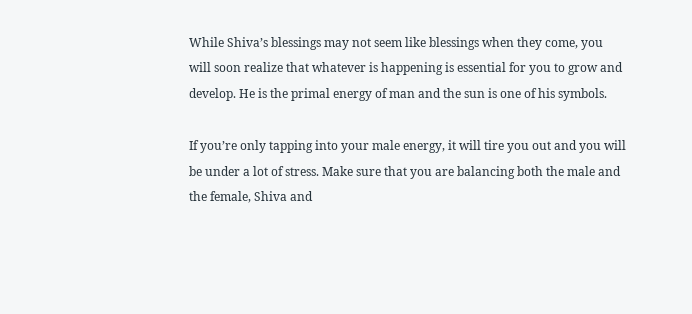While Shiva’s blessings may not seem like blessings when they come, you will soon realize that whatever is happening is essential for you to grow and develop. He is the primal energy of man and the sun is one of his symbols.

If you’re only tapping into your male energy, it will tire you out and you will be under a lot of stress. Make sure that you are balancing both the male and the female, Shiva and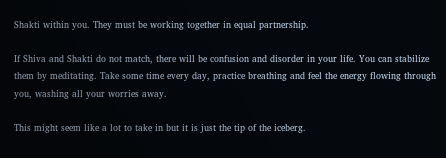Shakti within you. They must be working together in equal partnership.

If Shiva and Shakti do not match, there will be confusion and disorder in your life. You can stabilize them by meditating. Take some time every day, practice breathing and feel the energy flowing through you, washing all your worries away.

This might seem like a lot to take in but it is just the tip of the iceberg.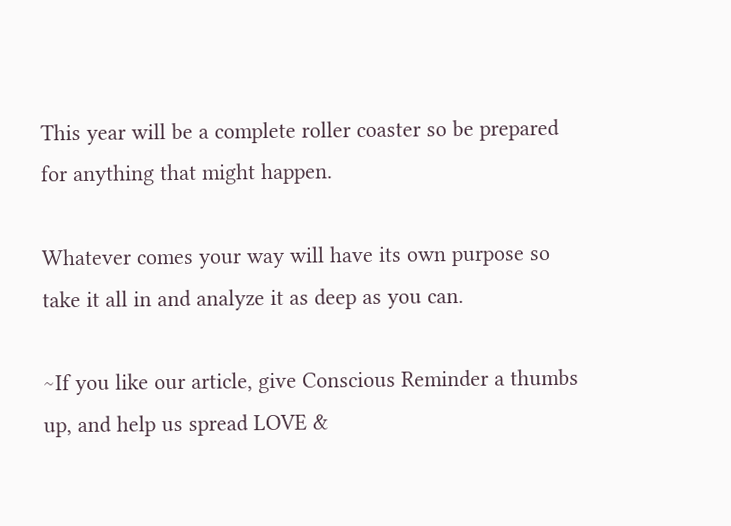This year will be a complete roller coaster so be prepared for anything that might happen.

Whatever comes your way will have its own purpose so take it all in and analyze it as deep as you can.

∼If you like our article, give Conscious Reminder a thumbs up, and help us spread LOVE &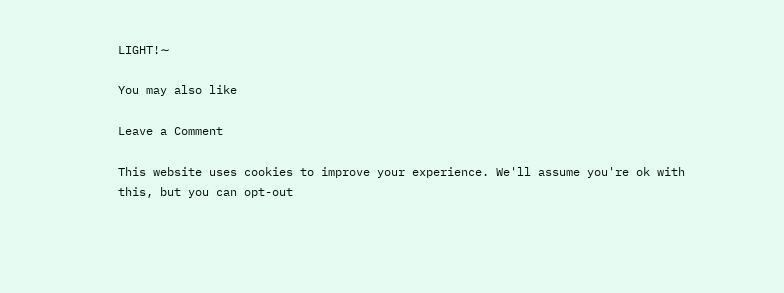LIGHT!∼

You may also like

Leave a Comment

This website uses cookies to improve your experience. We'll assume you're ok with this, but you can opt-out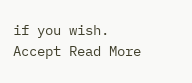if you wish. Accept Read More